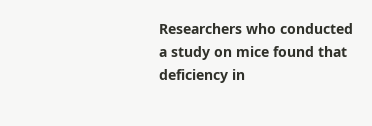Researchers who conducted a study on mice found that deficiency in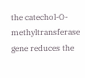the catechol-O-methyltransferase gene reduces the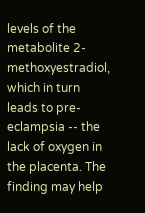levels of the metabolite 2-methoxyestradiol, which in turn leads to pre-eclampsia -- the lack of oxygen in the placenta. The finding may help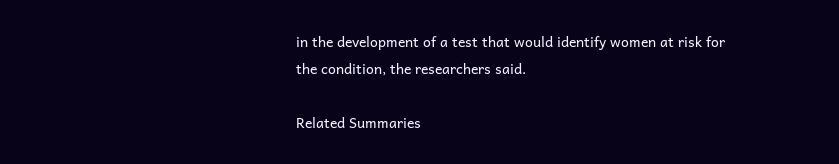in the development of a test that would identify women at risk for the condition, the researchers said.

Related Summaries